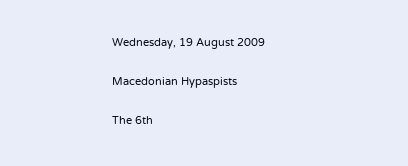Wednesday, 19 August 2009

Macedonian Hypaspists

The 6th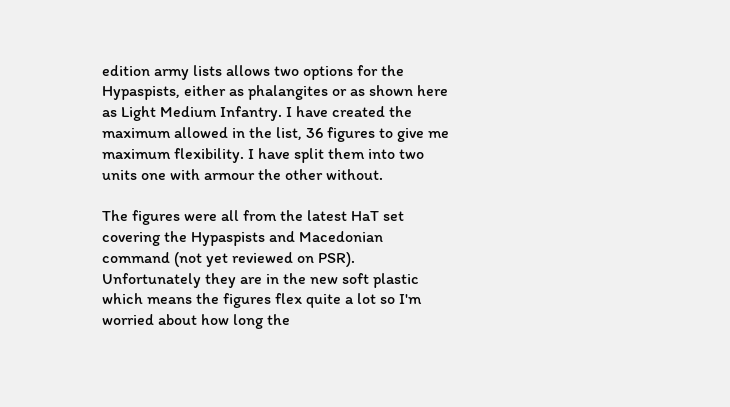edition army lists allows two options for the Hypaspists, either as phalangites or as shown here as Light Medium Infantry. I have created the maximum allowed in the list, 36 figures to give me maximum flexibility. I have split them into two units one with armour the other without.

The figures were all from the latest HaT set covering the Hypaspists and Macedonian command (not yet reviewed on PSR). Unfortunately they are in the new soft plastic which means the figures flex quite a lot so I'm worried about how long the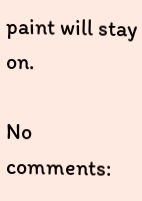paint will stay on.

No comments: